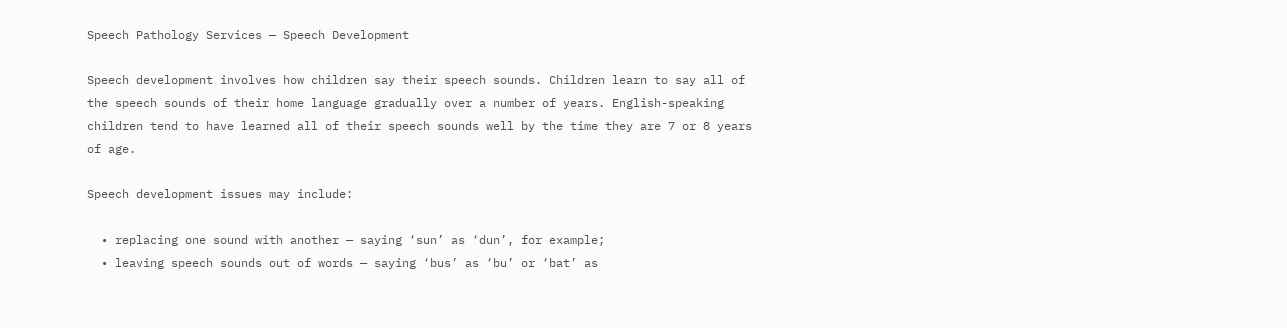Speech Pathology Services — Speech Development

Speech development involves how children say their speech sounds. Children learn to say all of the speech sounds of their home language gradually over a number of years. English-speaking children tend to have learned all of their speech sounds well by the time they are 7 or 8 years of age.

Speech development issues may include:

  • replacing one sound with another — saying ‘sun’ as ‘dun’, for example;
  • leaving speech sounds out of words — saying ‘bus’ as ‘bu’ or ‘bat’ as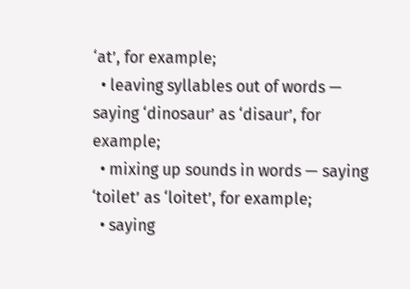‘at’, for example;
  • leaving syllables out of words — saying ‘dinosaur’ as ‘disaur’, for example;
  • mixing up sounds in words — saying ‘toilet’ as ‘loitet’, for example;
  • saying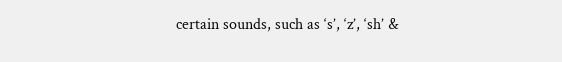certain sounds, such as ‘s’, ‘z’, ‘sh’ &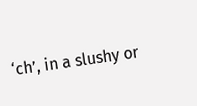‘ch’, in a slushy or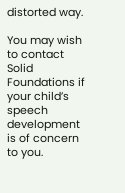distorted way.

You may wish to contact Solid Foundations if your child’s speech development is of concern to you.